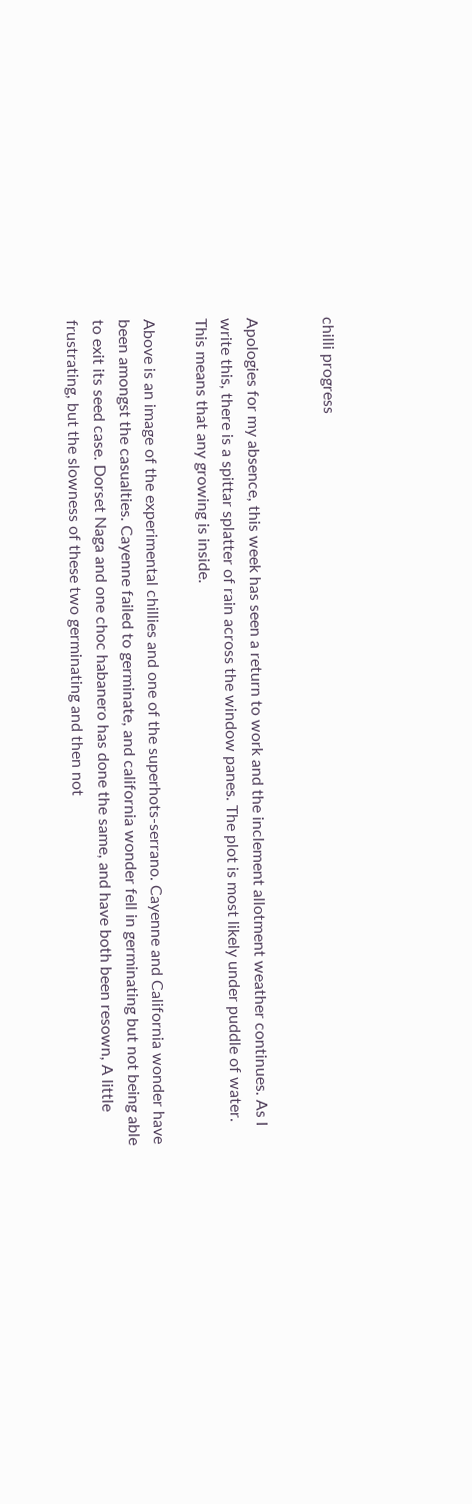chilli progress


Apologies for my absence, this week has seen a return to work and the inclement allotment weather continues. As I write this, there is a spittar splatter of rain across the window panes. The plot is most likely under puddle of water. This means that any growing is inside.

Above is an image of the experimental chillies and one of the superhots-serrano. Cayenne and California wonder have been amongst the casualties. Cayenne failed to germinate, and california wonder fell in germinating but not being able to exit its seed case. Dorset Naga and one choc habanero has done the same, and have both been resown, A little frustrating, but the slowness of these two germinating and then not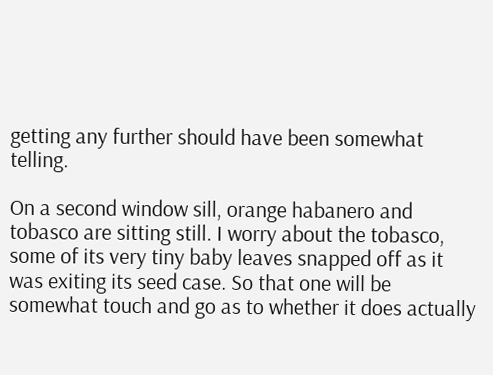getting any further should have been somewhat telling.

On a second window sill, orange habanero and tobasco are sitting still. I worry about the tobasco, some of its very tiny baby leaves snapped off as it was exiting its seed case. So that one will be somewhat touch and go as to whether it does actually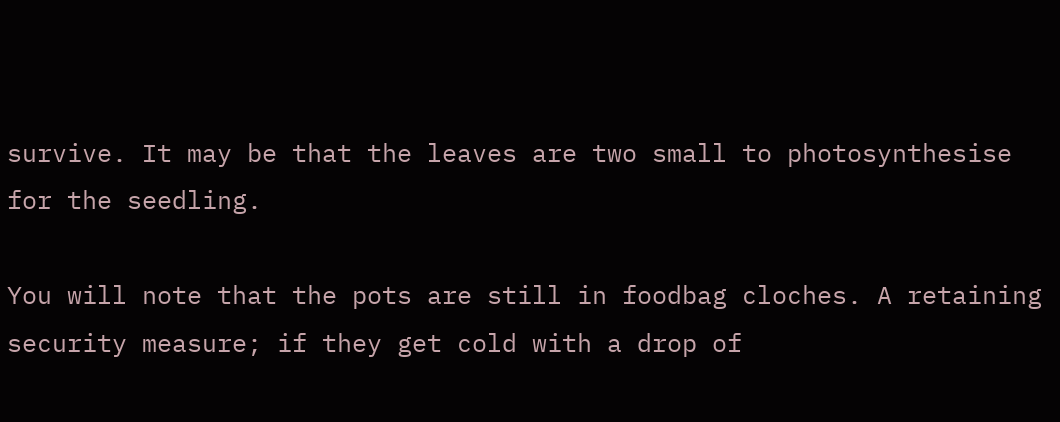survive. It may be that the leaves are two small to photosynthesise for the seedling.

You will note that the pots are still in foodbag cloches. A retaining security measure; if they get cold with a drop of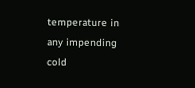temperature in any impending cold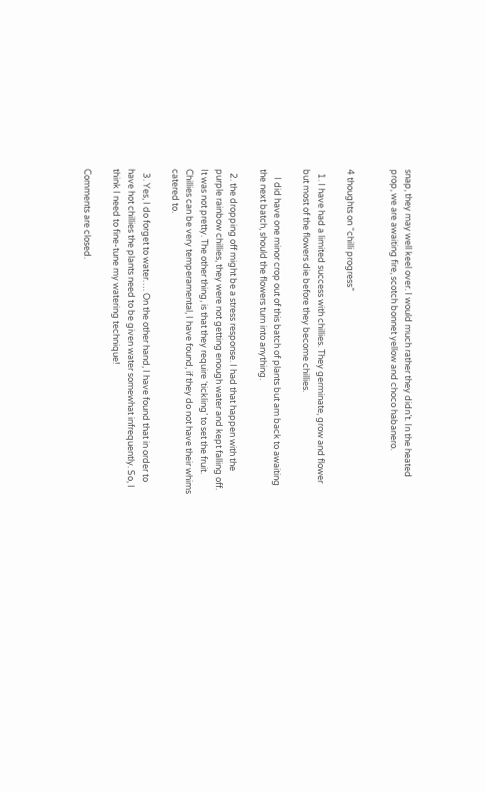snap, they may well keel over. I would much rather they didn’t. In the heated prop, we are awaiting fire, scotch bonnet yellow and choco habanero.


4 thoughts on “chilli progress”

  1. I have had a limited success with chillies. They germinate, grow and flower but most of the flowers die before they become chillies.

    I did have one minor crop out of this batch of plants but am back to awaiting the next batch, should the flowers turn into anything.

  2. the dropping off might be a stress response. I had that happen with the purple rainbow chillies, they were not getting enough water and kept falling off. It was not pretty. The other thing, is that they require ‘tickling’ to set the fruit. Chillies can be very temperamental, I have found, if they do not have their whims catered to.

  3. Yes, I do forget to water…. On the other hand, I have found that in order to have hot chillies the plants need to be given water somewhat infrequently. So, I think I need to fine-tune my watering technique!

Comments are closed.